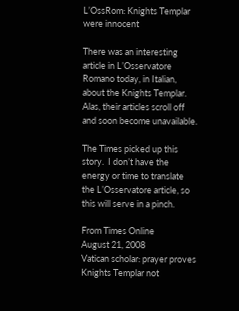L’OssRom: Knights Templar were innocent

There was an interesting article in L’Osservatore Romano today, in Italian, about the Knights Templar.  Alas, their articles scroll off and soon become unavailable.

The Times picked up this story.  I don’t have the energy or time to translate the L’Osservatore article, so this will serve in a pinch.

From Times Online
August 21, 2008
Vatican scholar: prayer proves Knights Templar not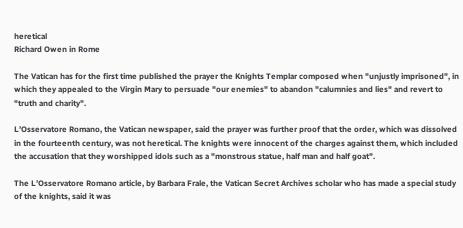heretical
Richard Owen in Rome

The Vatican has for the first time published the prayer the Knights Templar composed when "unjustly imprisoned", in which they appealed to the Virgin Mary to persuade "our enemies" to abandon "calumnies and lies" and revert to "truth and charity".

L’Osservatore Romano, the Vatican newspaper, said the prayer was further proof that the order, which was dissolved in the fourteenth century, was not heretical. The knights were innocent of the charges against them, which included the accusation that they worshipped idols such as a "monstrous statue, half man and half goat".

The L’Osservatore Romano article, by Barbara Frale, the Vatican Secret Archives scholar who has made a special study of the knights, said it was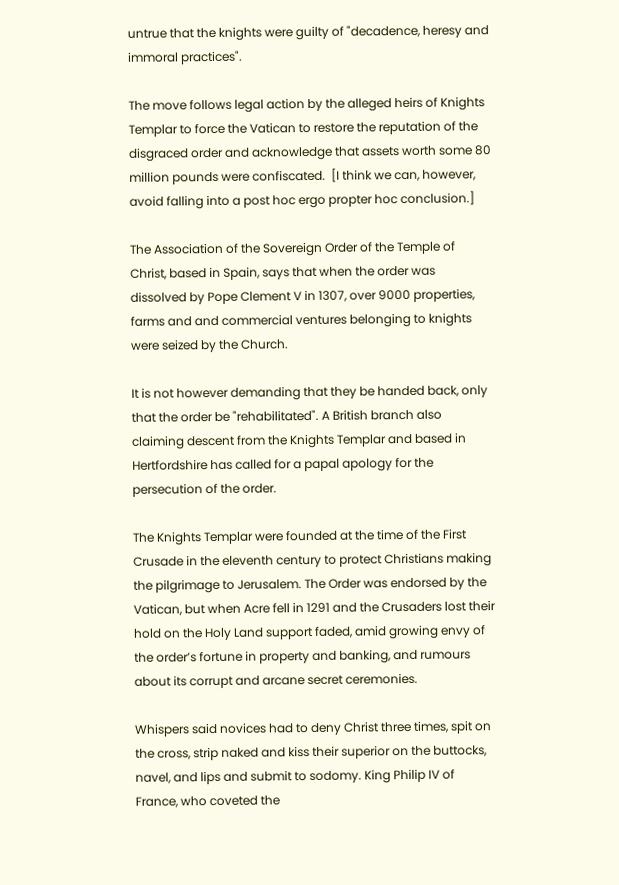untrue that the knights were guilty of "decadence, heresy and immoral practices".

The move follows legal action by the alleged heirs of Knights Templar to force the Vatican to restore the reputation of the disgraced order and acknowledge that assets worth some 80 million pounds were confiscated.  [I think we can, however, avoid falling into a post hoc ergo propter hoc conclusion.]

The Association of the Sovereign Order of the Temple of Christ, based in Spain, says that when the order was dissolved by Pope Clement V in 1307, over 9000 properties, farms and and commercial ventures belonging to knights were seized by the Church.

It is not however demanding that they be handed back, only that the order be "rehabilitated". A British branch also claiming descent from the Knights Templar and based in Hertfordshire has called for a papal apology for the persecution of the order.

The Knights Templar were founded at the time of the First Crusade in the eleventh century to protect Christians making the pilgrimage to Jerusalem. The Order was endorsed by the Vatican, but when Acre fell in 1291 and the Crusaders lost their hold on the Holy Land support faded, amid growing envy of the order’s fortune in property and banking, and rumours about its corrupt and arcane secret ceremonies.

Whispers said novices had to deny Christ three times, spit on the cross, strip naked and kiss their superior on the buttocks, navel, and lips and submit to sodomy. King Philip IV of France, who coveted the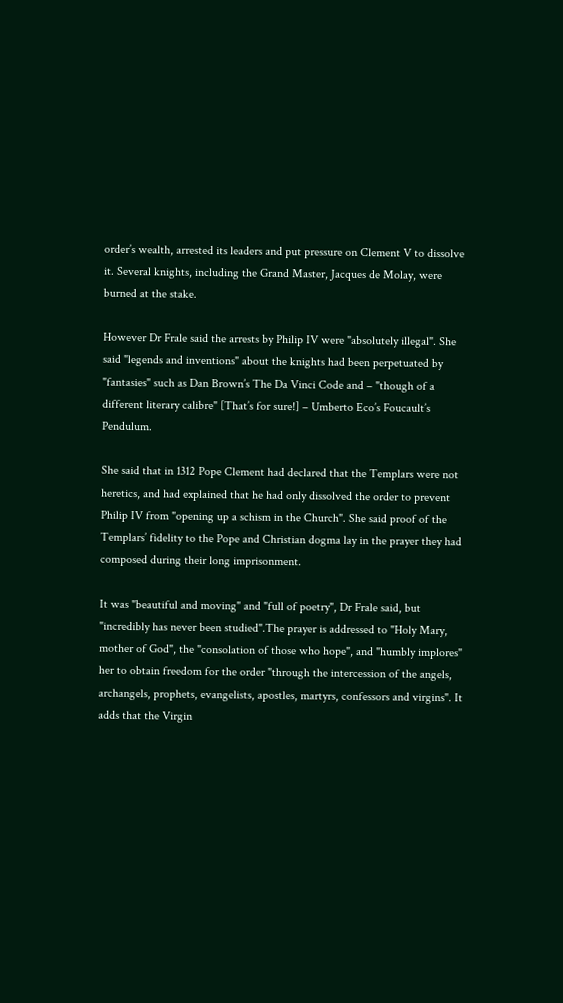order’s wealth, arrested its leaders and put pressure on Clement V to dissolve it. Several knights, including the Grand Master, Jacques de Molay, were burned at the stake.

However Dr Frale said the arrests by Philip IV were "absolutely illegal". She said "legends and inventions" about the knights had been perpetuated by "fantasies" such as Dan Brown’s The Da Vinci Code and – "though of a different literary calibre" [That’s for sure!] – Umberto Eco’s Foucault’s Pendulum.

She said that in 1312 Pope Clement had declared that the Templars were not heretics, and had explained that he had only dissolved the order to prevent Philip IV from "opening up a schism in the Church". She said proof of the Templars’ fidelity to the Pope and Christian dogma lay in the prayer they had composed during their long imprisonment.

It was "beautiful and moving" and "full of poetry", Dr Frale said, but "incredibly has never been studied".The prayer is addressed to "Holy Mary, mother of God", the "consolation of those who hope", and "humbly implores" her to obtain freedom for the order "through the intercession of the angels, archangels, prophets, evangelists, apostles, martyrs, confessors and virgins". It adds that the Virgin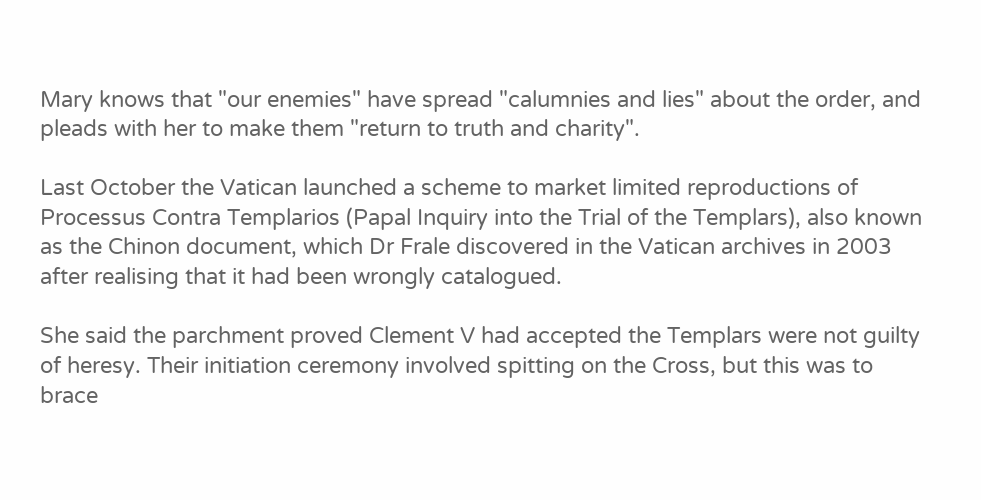Mary knows that "our enemies" have spread "calumnies and lies" about the order, and pleads with her to make them "return to truth and charity".

Last October the Vatican launched a scheme to market limited reproductions of Processus Contra Templarios (Papal Inquiry into the Trial of the Templars), also known as the Chinon document, which Dr Frale discovered in the Vatican archives in 2003 after realising that it had been wrongly catalogued.

She said the parchment proved Clement V had accepted the Templars were not guilty of heresy. Their initiation ceremony involved spitting on the Cross, but this was to brace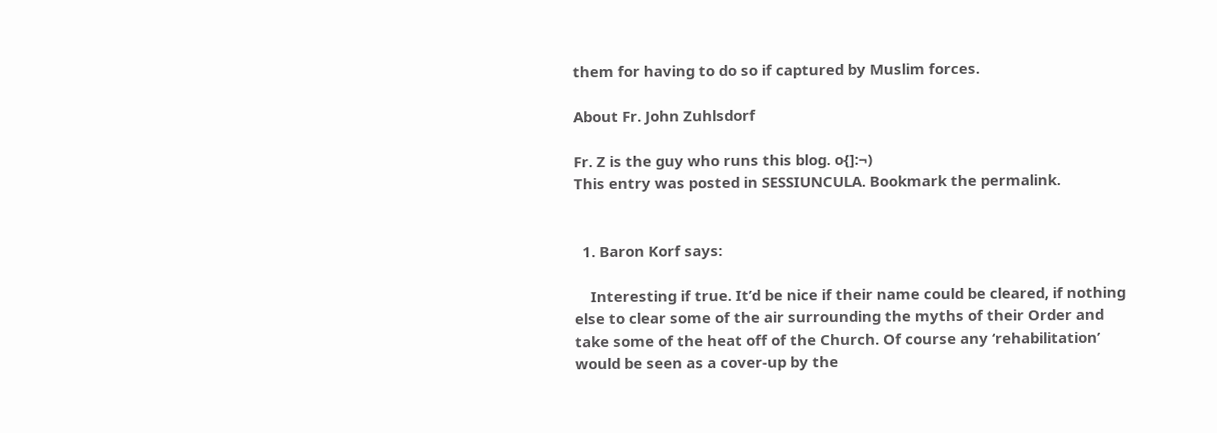them for having to do so if captured by Muslim forces.

About Fr. John Zuhlsdorf

Fr. Z is the guy who runs this blog. o{]:¬)
This entry was posted in SESSIUNCULA. Bookmark the permalink.


  1. Baron Korf says:

    Interesting if true. It’d be nice if their name could be cleared, if nothing else to clear some of the air surrounding the myths of their Order and take some of the heat off of the Church. Of course any ‘rehabilitation’ would be seen as a cover-up by the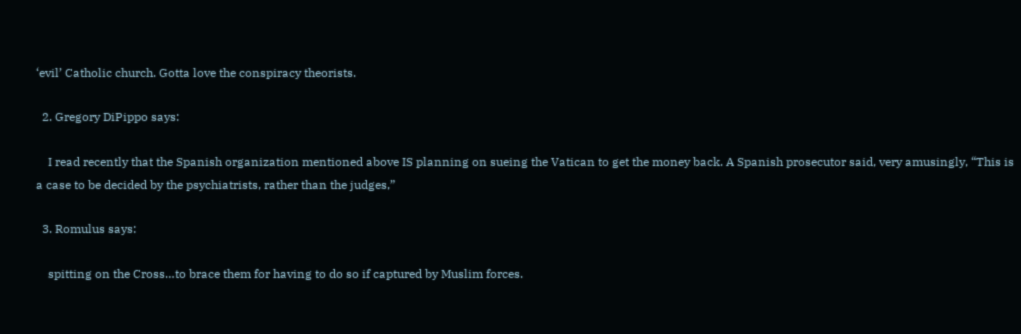‘evil’ Catholic church. Gotta love the conspiracy theorists.

  2. Gregory DiPippo says:

    I read recently that the Spanish organization mentioned above IS planning on sueing the Vatican to get the money back. A Spanish prosecutor said, very amusingly, “This is a case to be decided by the psychiatrists, rather than the judges,”

  3. Romulus says:

    spitting on the Cross…to brace them for having to do so if captured by Muslim forces.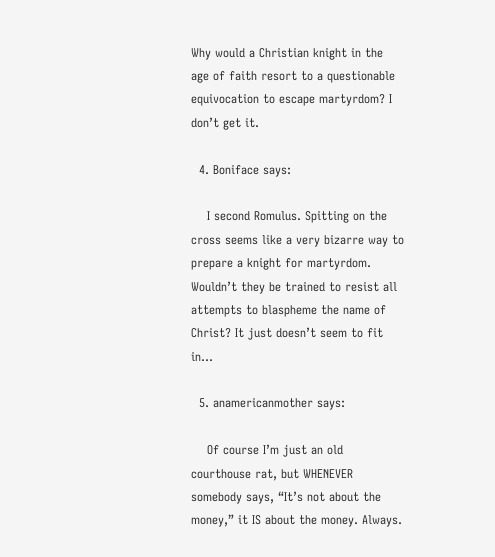Why would a Christian knight in the age of faith resort to a questionable equivocation to escape martyrdom? I don’t get it.

  4. Boniface says:

    I second Romulus. Spitting on the cross seems like a very bizarre way to prepare a knight for martyrdom. Wouldn’t they be trained to resist all attempts to blaspheme the name of Christ? It just doesn’t seem to fit in…

  5. anamericanmother says:

    Of course I’m just an old courthouse rat, but WHENEVER somebody says, “It’s not about the money,” it IS about the money. Always.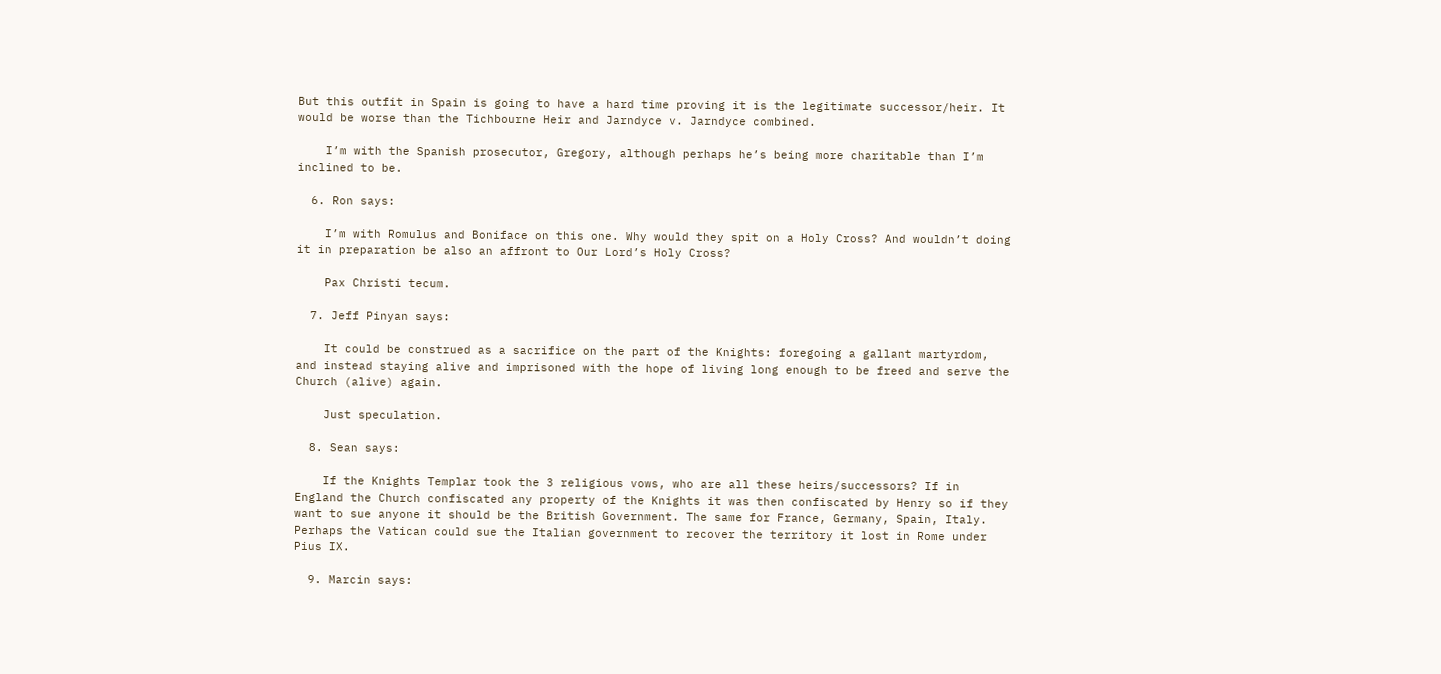But this outfit in Spain is going to have a hard time proving it is the legitimate successor/heir. It would be worse than the Tichbourne Heir and Jarndyce v. Jarndyce combined.

    I’m with the Spanish prosecutor, Gregory, although perhaps he’s being more charitable than I’m inclined to be.

  6. Ron says:

    I’m with Romulus and Boniface on this one. Why would they spit on a Holy Cross? And wouldn’t doing it in preparation be also an affront to Our Lord’s Holy Cross?

    Pax Christi tecum.

  7. Jeff Pinyan says:

    It could be construed as a sacrifice on the part of the Knights: foregoing a gallant martyrdom, and instead staying alive and imprisoned with the hope of living long enough to be freed and serve the Church (alive) again.

    Just speculation.

  8. Sean says:

    If the Knights Templar took the 3 religious vows, who are all these heirs/successors? If in England the Church confiscated any property of the Knights it was then confiscated by Henry so if they want to sue anyone it should be the British Government. The same for France, Germany, Spain, Italy. Perhaps the Vatican could sue the Italian government to recover the territory it lost in Rome under Pius IX.

  9. Marcin says: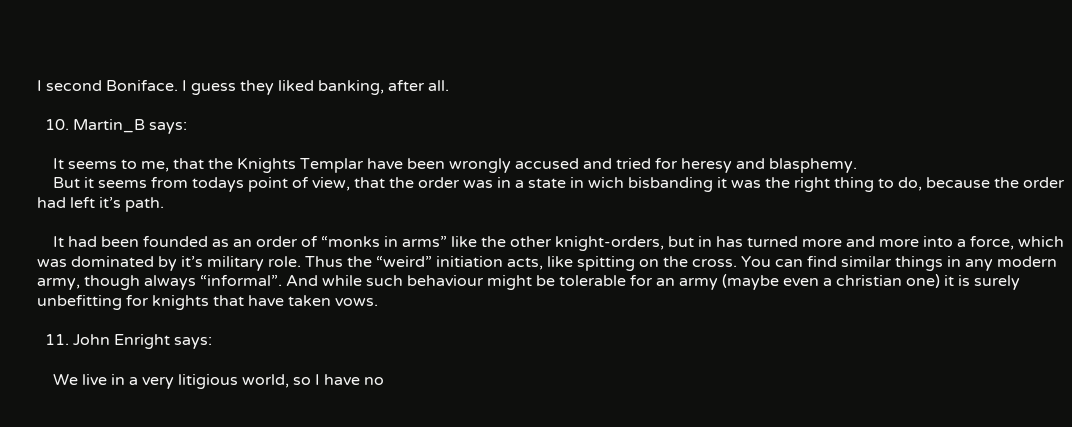I second Boniface. I guess they liked banking, after all.

  10. Martin_B says:

    It seems to me, that the Knights Templar have been wrongly accused and tried for heresy and blasphemy.
    But it seems from todays point of view, that the order was in a state in wich bisbanding it was the right thing to do, because the order had left it’s path.

    It had been founded as an order of “monks in arms” like the other knight-orders, but in has turned more and more into a force, which was dominated by it’s military role. Thus the “weird” initiation acts, like spitting on the cross. You can find similar things in any modern army, though always “informal”. And while such behaviour might be tolerable for an army (maybe even a christian one) it is surely unbefitting for knights that have taken vows.

  11. John Enright says:

    We live in a very litigious world, so I have no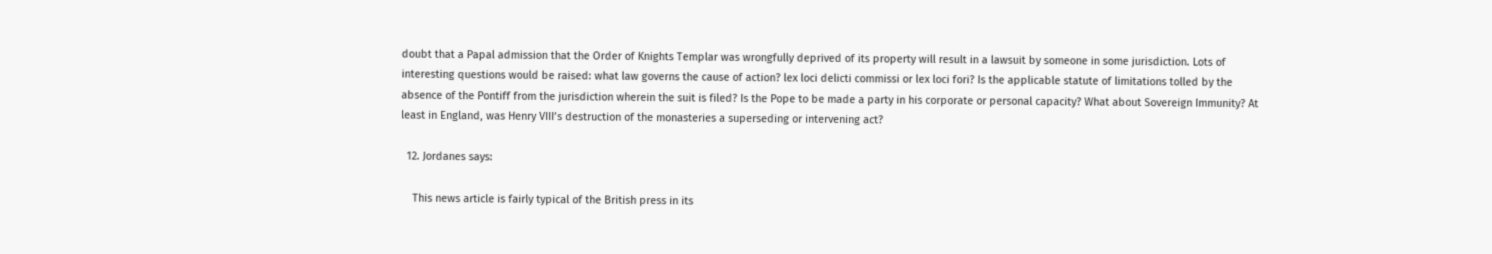doubt that a Papal admission that the Order of Knights Templar was wrongfully deprived of its property will result in a lawsuit by someone in some jurisdiction. Lots of interesting questions would be raised: what law governs the cause of action? lex loci delicti commissi or lex loci fori? Is the applicable statute of limitations tolled by the absence of the Pontiff from the jurisdiction wherein the suit is filed? Is the Pope to be made a party in his corporate or personal capacity? What about Sovereign Immunity? At least in England, was Henry VIII’s destruction of the monasteries a superseding or intervening act?

  12. Jordanes says:

    This news article is fairly typical of the British press in its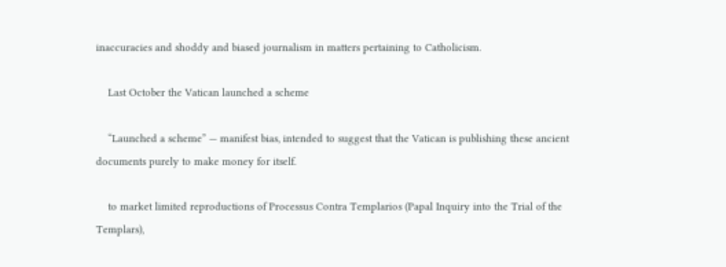inaccuracies and shoddy and biased journalism in matters pertaining to Catholicism.

    Last October the Vatican launched a scheme

    “Launched a scheme” — manifest bias, intended to suggest that the Vatican is publishing these ancient documents purely to make money for itself.

    to market limited reproductions of Processus Contra Templarios (Papal Inquiry into the Trial of the Templars),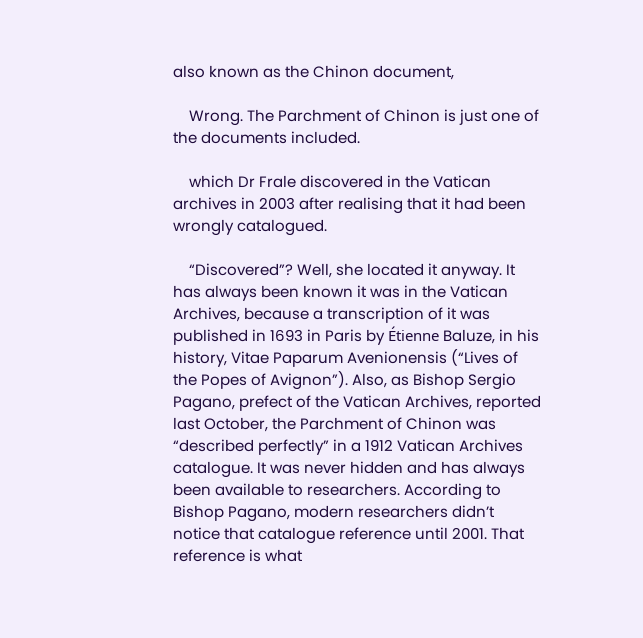also known as the Chinon document,

    Wrong. The Parchment of Chinon is just one of the documents included.

    which Dr Frale discovered in the Vatican archives in 2003 after realising that it had been wrongly catalogued.

    “Discovered”? Well, she located it anyway. It has always been known it was in the Vatican Archives, because a transcription of it was published in 1693 in Paris by Étienne Baluze, in his history, Vitae Paparum Avenionensis (“Lives of the Popes of Avignon”). Also, as Bishop Sergio Pagano, prefect of the Vatican Archives, reported last October, the Parchment of Chinon was “described perfectly” in a 1912 Vatican Archives catalogue. It was never hidden and has always been available to researchers. According to Bishop Pagano, modern researchers didn’t notice that catalogue reference until 2001. That reference is what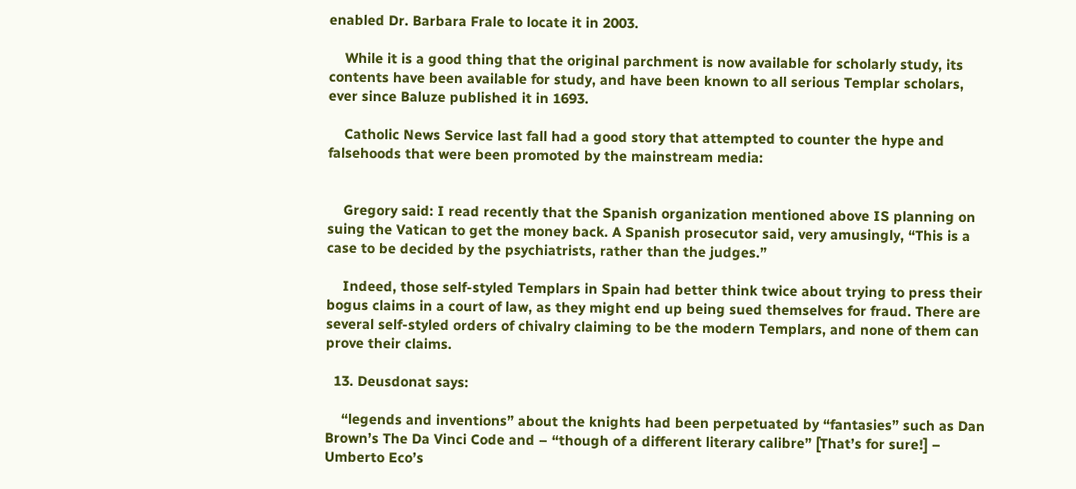enabled Dr. Barbara Frale to locate it in 2003.

    While it is a good thing that the original parchment is now available for scholarly study, its contents have been available for study, and have been known to all serious Templar scholars, ever since Baluze published it in 1693.

    Catholic News Service last fall had a good story that attempted to counter the hype and falsehoods that were been promoted by the mainstream media:


    Gregory said: I read recently that the Spanish organization mentioned above IS planning on suing the Vatican to get the money back. A Spanish prosecutor said, very amusingly, “This is a case to be decided by the psychiatrists, rather than the judges.”

    Indeed, those self-styled Templars in Spain had better think twice about trying to press their bogus claims in a court of law, as they might end up being sued themselves for fraud. There are several self-styled orders of chivalry claiming to be the modern Templars, and none of them can prove their claims.

  13. Deusdonat says:

    “legends and inventions” about the knights had been perpetuated by “fantasies” such as Dan Brown’s The Da Vinci Code and – “though of a different literary calibre” [That’s for sure!] – Umberto Eco’s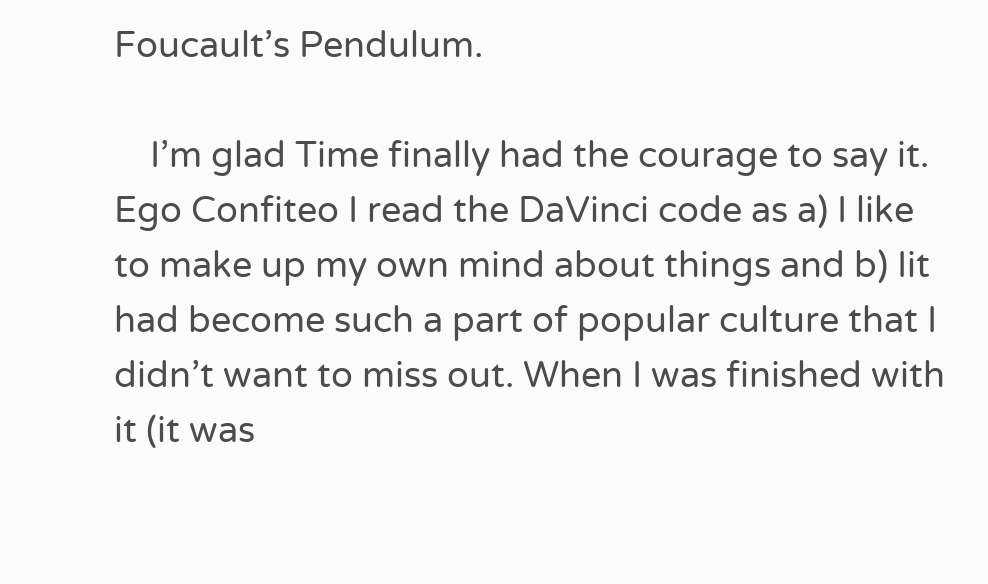Foucault’s Pendulum.

    I’m glad Time finally had the courage to say it. Ego Confiteo I read the DaVinci code as a) I like to make up my own mind about things and b) Iit had become such a part of popular culture that I didn’t want to miss out. When I was finished with it (it was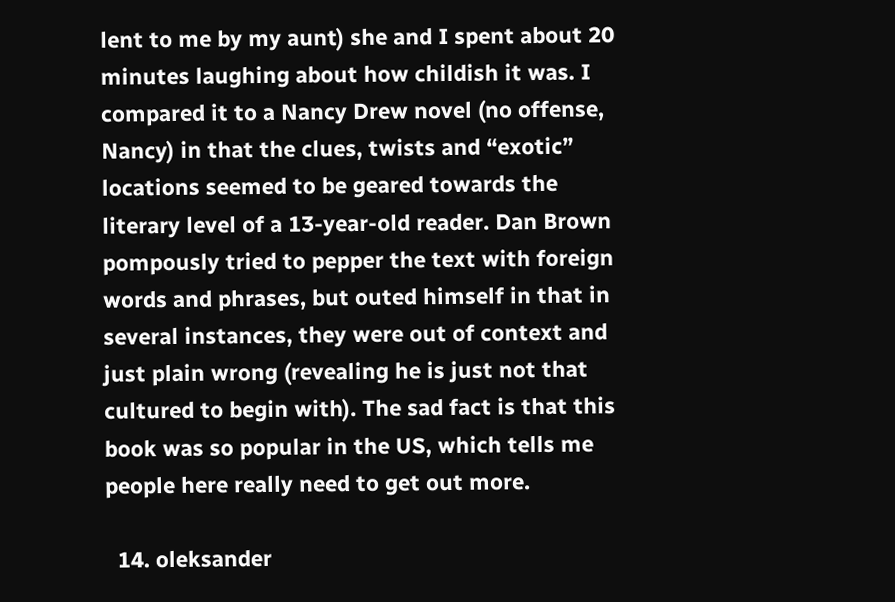lent to me by my aunt) she and I spent about 20 minutes laughing about how childish it was. I compared it to a Nancy Drew novel (no offense, Nancy) in that the clues, twists and “exotic” locations seemed to be geared towards the literary level of a 13-year-old reader. Dan Brown pompously tried to pepper the text with foreign words and phrases, but outed himself in that in several instances, they were out of context and just plain wrong (revealing he is just not that cultured to begin with). The sad fact is that this book was so popular in the US, which tells me people here really need to get out more.

  14. oleksander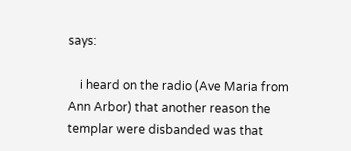says:

    i heard on the radio (Ave Maria from Ann Arbor) that another reason the templar were disbanded was that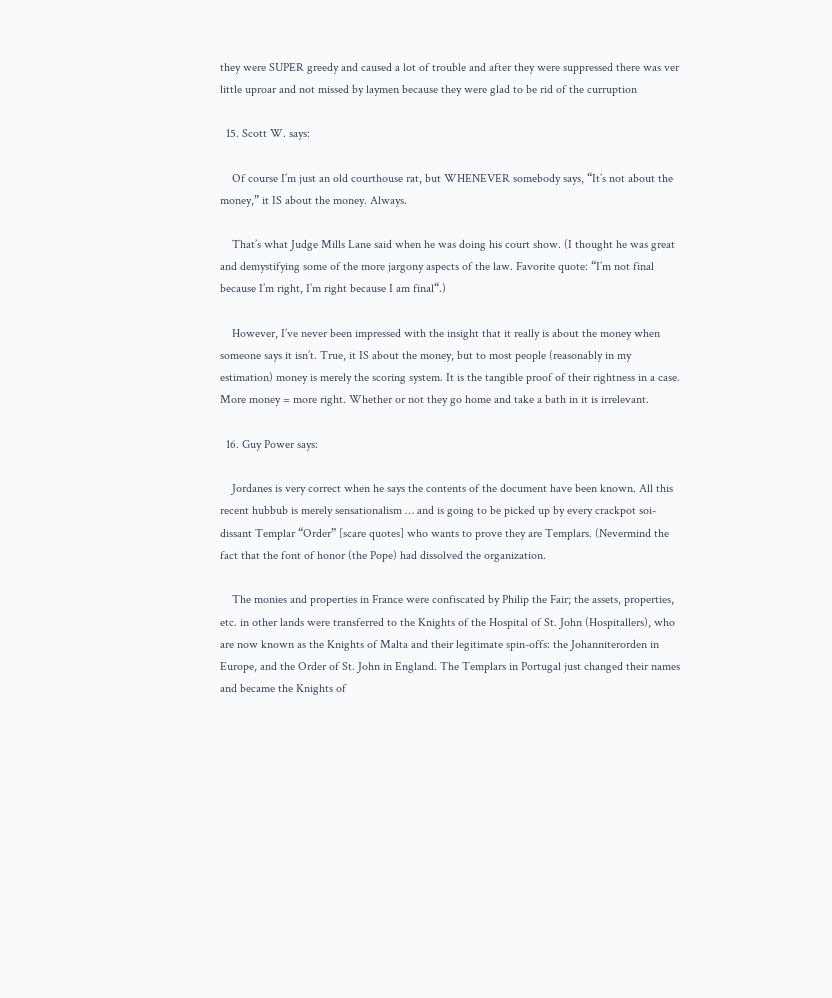they were SUPER greedy and caused a lot of trouble and after they were suppressed there was ver little uproar and not missed by laymen because they were glad to be rid of the curruption

  15. Scott W. says:

    Of course I’m just an old courthouse rat, but WHENEVER somebody says, “It’s not about the money,” it IS about the money. Always.

    That’s what Judge Mills Lane said when he was doing his court show. (I thought he was great and demystifying some of the more jargony aspects of the law. Favorite quote: “I’m not final because I’m right, I’m right because I am final“.)

    However, I’ve never been impressed with the insight that it really is about the money when someone says it isn’t. True, it IS about the money, but to most people (reasonably in my estimation) money is merely the scoring system. It is the tangible proof of their rightness in a case. More money = more right. Whether or not they go home and take a bath in it is irrelevant.

  16. Guy Power says:

    Jordanes is very correct when he says the contents of the document have been known. All this recent hubbub is merely sensationalism … and is going to be picked up by every crackpot soi-dissant Templar “Order” [scare quotes] who wants to prove they are Templars. (Nevermind the fact that the font of honor (the Pope) had dissolved the organization.

    The monies and properties in France were confiscated by Philip the Fair; the assets, properties, etc. in other lands were transferred to the Knights of the Hospital of St. John (Hospitallers), who are now known as the Knights of Malta and their legitimate spin-offs: the Johanniterorden in Europe, and the Order of St. John in England. The Templars in Portugal just changed their names and became the Knights of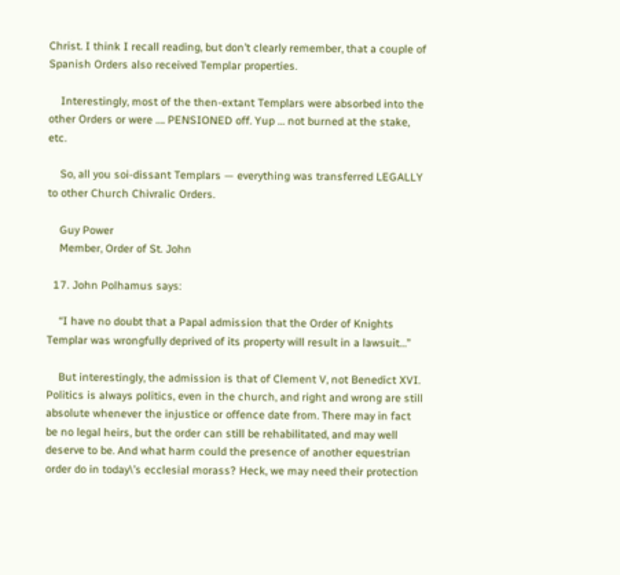Christ. I think I recall reading, but don’t clearly remember, that a couple of Spanish Orders also received Templar properties.

    Interestingly, most of the then-extant Templars were absorbed into the other Orders or were …. PENSIONED off. Yup … not burned at the stake, etc.

    So, all you soi-dissant Templars — everything was transferred LEGALLY to other Church Chivralic Orders.

    Guy Power
    Member, Order of St. John

  17. John Polhamus says:

    “I have no doubt that a Papal admission that the Order of Knights Templar was wrongfully deprived of its property will result in a lawsuit…”

    But interestingly, the admission is that of Clement V, not Benedict XVI. Politics is always politics, even in the church, and right and wrong are still absolute whenever the injustice or offence date from. There may in fact be no legal heirs, but the order can still be rehabilitated, and may well deserve to be. And what harm could the presence of another equestrian order do in today\’s ecclesial morass? Heck, we may need their protection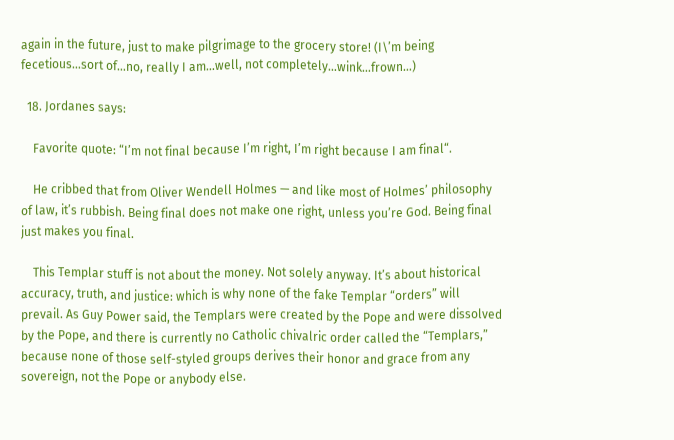again in the future, just to make pilgrimage to the grocery store! (I\’m being fecetious…sort of…no, really I am…well, not completely…wink…frown…)

  18. Jordanes says:

    Favorite quote: “I’m not final because I’m right, I’m right because I am final“.

    He cribbed that from Oliver Wendell Holmes — and like most of Holmes’ philosophy of law, it’s rubbish. Being final does not make one right, unless you’re God. Being final just makes you final.

    This Templar stuff is not about the money. Not solely anyway. It’s about historical accuracy, truth, and justice: which is why none of the fake Templar “orders” will prevail. As Guy Power said, the Templars were created by the Pope and were dissolved by the Pope, and there is currently no Catholic chivalric order called the “Templars,” because none of those self-styled groups derives their honor and grace from any sovereign, not the Pope or anybody else.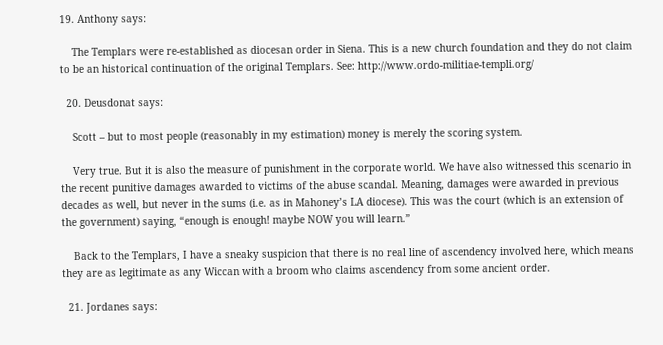19. Anthony says:

    The Templars were re-established as diocesan order in Siena. This is a new church foundation and they do not claim to be an historical continuation of the original Templars. See: http://www.ordo-militiae-templi.org/

  20. Deusdonat says:

    Scott – but to most people (reasonably in my estimation) money is merely the scoring system.

    Very true. But it is also the measure of punishment in the corporate world. We have also witnessed this scenario in the recent punitive damages awarded to victims of the abuse scandal. Meaning, damages were awarded in previous decades as well, but never in the sums (i.e. as in Mahoney’s LA diocese). This was the court (which is an extension of the government) saying, “enough is enough! maybe NOW you will learn.”

    Back to the Templars, I have a sneaky suspicion that there is no real line of ascendency involved here, which means they are as legitimate as any Wiccan with a broom who claims ascendency from some ancient order.

  21. Jordanes says: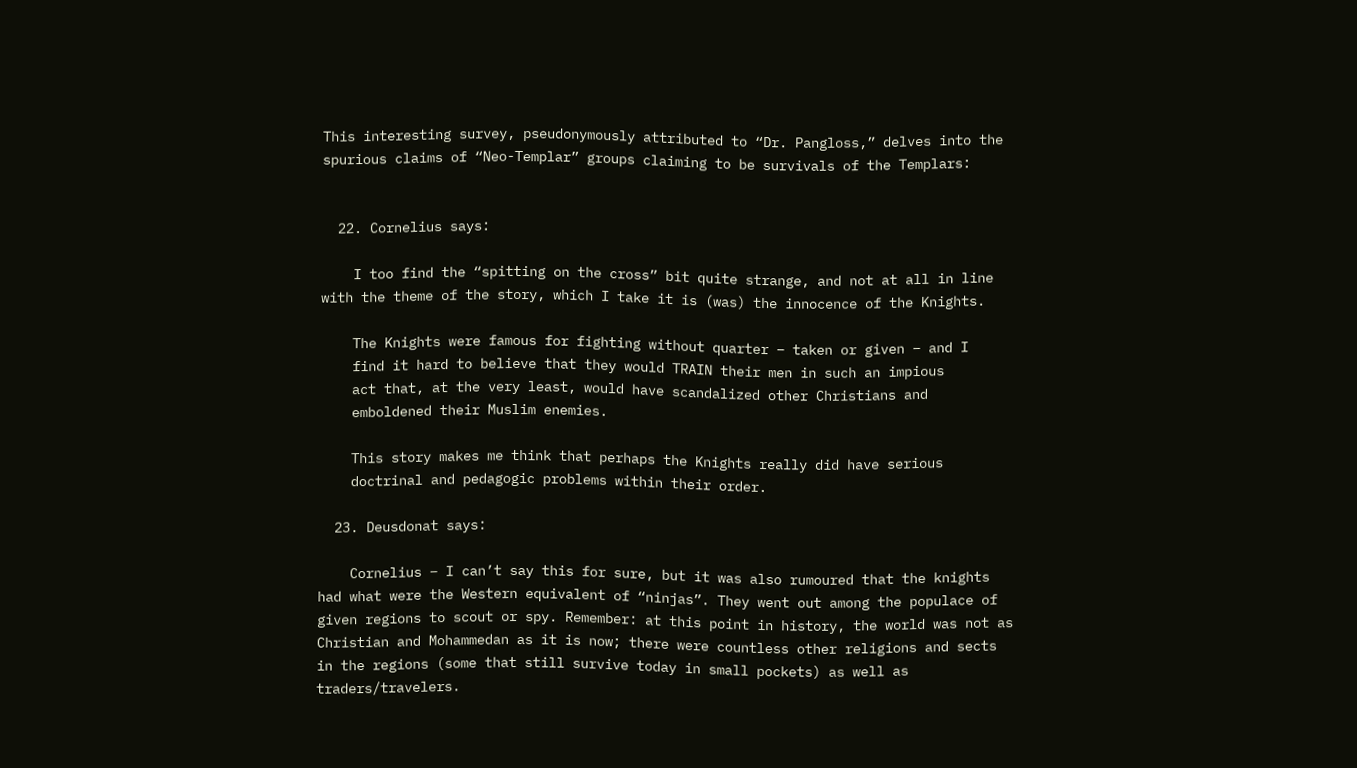This interesting survey, pseudonymously attributed to “Dr. Pangloss,” delves into the spurious claims of “Neo-Templar” groups claiming to be survivals of the Templars:


  22. Cornelius says:

    I too find the “spitting on the cross” bit quite strange, and not at all in line with the theme of the story, which I take it is (was) the innocence of the Knights.

    The Knights were famous for fighting without quarter – taken or given – and I
    find it hard to believe that they would TRAIN their men in such an impious
    act that, at the very least, would have scandalized other Christians and
    emboldened their Muslim enemies.

    This story makes me think that perhaps the Knights really did have serious
    doctrinal and pedagogic problems within their order.

  23. Deusdonat says:

    Cornelius – I can’t say this for sure, but it was also rumoured that the knights had what were the Western equivalent of “ninjas”. They went out among the populace of given regions to scout or spy. Remember: at this point in history, the world was not as Christian and Mohammedan as it is now; there were countless other religions and sects in the regions (some that still survive today in small pockets) as well as traders/travelers.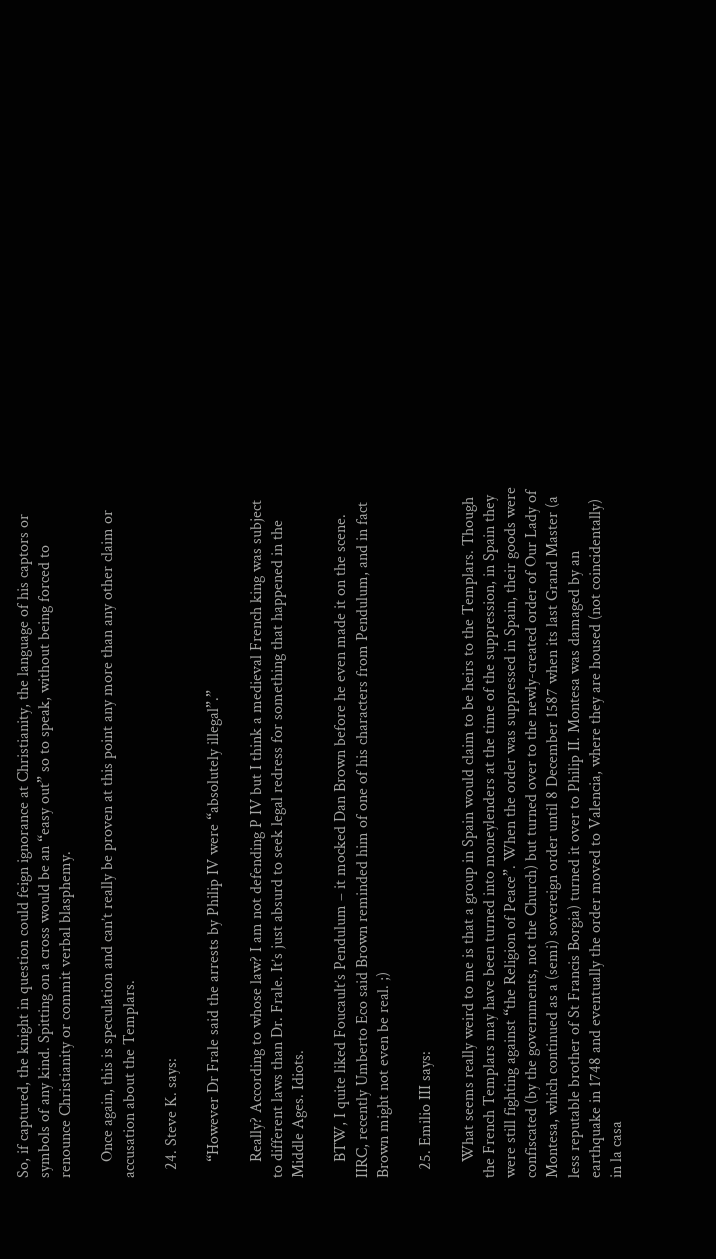So, if captured, the knight in question could feign ignorance at Christianity, the language of his captors or symbols of any kind. Spitting on a cross would be an “easy out” so to speak, without being forced to renounce Christianity or commit verbal blasphemy.

    Once again, this is speculation and can’t really be proven at this point any more than any other claim or accusation about the Templars.

  24. Steve K. says:

    “However Dr Frale said the arrests by Philip IV were “absolutely illegal”.”

    Really? According to whose law? I am not defending P IV but I think a medieval French king was subject to different laws than Dr. Frale. It’s just absurd to seek legal redress for something that happened in the Middle Ages. Idiots.

    BTW, I quite liked Foucault’s Pendulum – it mocked Dan Brown before he even made it on the scene. IIRC, recently Umberto Eco said Brown reminded him of one of his characters from Pendulum, and in fact Brown might not even be real. ;)

  25. Emilio III says:

    What seems really weird to me is that a group in Spain would claim to be heirs to the Templars. Though the French Templars may have been turned into moneylenders at the time of the suppression, in Spain they were still fighting against “the Religion of Peace”. When the order was suppressed in Spain, their goods were confiscated (by the governments, not the Church) but turned over to the newly-created order of Our Lady of Montesa, which continued as a (semi) sovereign order until 8 December 1587 when its last Grand Master (a less reputable brother of St Francis Borgia) turned it over to Philip II. Montesa was damaged by an earthquake in 1748 and eventually the order moved to Valencia, where they are housed (not coincidentally) in la casa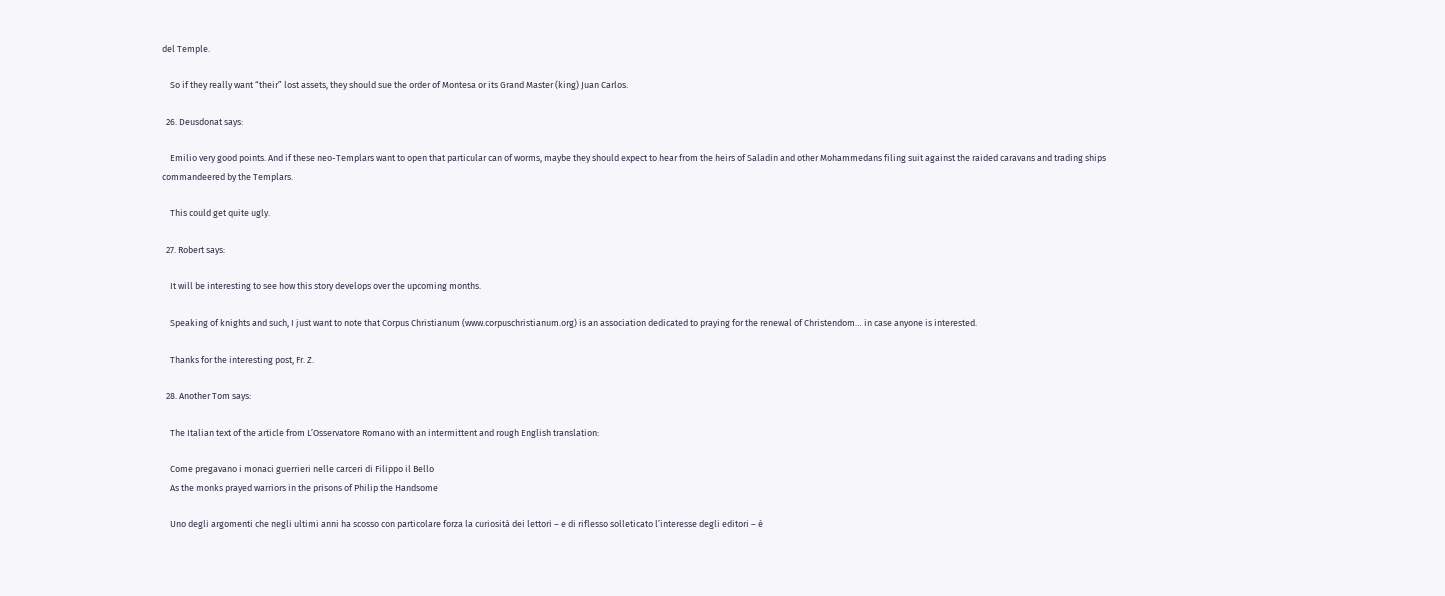del Temple.

    So if they really want “their” lost assets, they should sue the order of Montesa or its Grand Master (king) Juan Carlos.

  26. Deusdonat says:

    Emilio very good points. And if these neo-Templars want to open that particular can of worms, maybe they should expect to hear from the heirs of Saladin and other Mohammedans filing suit against the raided caravans and trading ships commandeered by the Templars.

    This could get quite ugly.

  27. Robert says:

    It will be interesting to see how this story develops over the upcoming months.

    Speaking of knights and such, I just want to note that Corpus Christianum (www.corpuschristianum.org) is an association dedicated to praying for the renewal of Christendom… in case anyone is interested.

    Thanks for the interesting post, Fr. Z.

  28. Another Tom says:

    The Italian text of the article from L’Osservatore Romano with an intermittent and rough English translation:

    Come pregavano i monaci guerrieri nelle carceri di Filippo il Bello
    As the monks prayed warriors in the prisons of Philip the Handsome

    Uno degli argomenti che negli ultimi anni ha scosso con particolare forza la curiosità dei lettori – e di riflesso solleticato l’interesse degli editori – è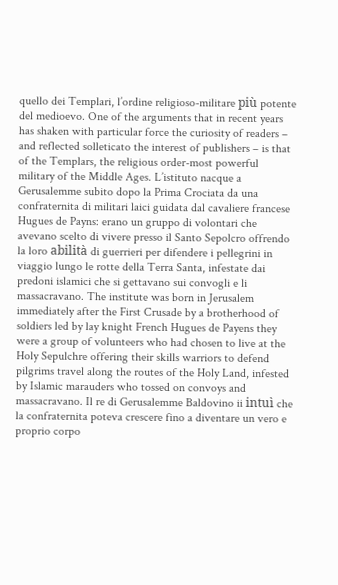quello dei Templari, l’ordine religioso-militare più potente del medioevo. One of the arguments that in recent years has shaken with particular force the curiosity of readers – and reflected solleticato the interest of publishers – is that of the Templars, the religious order-most powerful military of the Middle Ages. L’istituto nacque a Gerusalemme subito dopo la Prima Crociata da una confraternita di militari laici guidata dal cavaliere francese Hugues de Payns: erano un gruppo di volontari che avevano scelto di vivere presso il Santo Sepolcro offrendo la loro abilità di guerrieri per difendere i pellegrini in viaggio lungo le rotte della Terra Santa, infestate dai predoni islamici che si gettavano sui convogli e li massacravano. The institute was born in Jerusalem immediately after the First Crusade by a brotherhood of soldiers led by lay knight French Hugues de Payens they were a group of volunteers who had chosen to live at the Holy Sepulchre offering their skills warriors to defend pilgrims travel along the routes of the Holy Land, infested by Islamic marauders who tossed on convoys and massacravano. Il re di Gerusalemme Baldovino ii intuì che la confraternita poteva crescere fino a diventare un vero e proprio corpo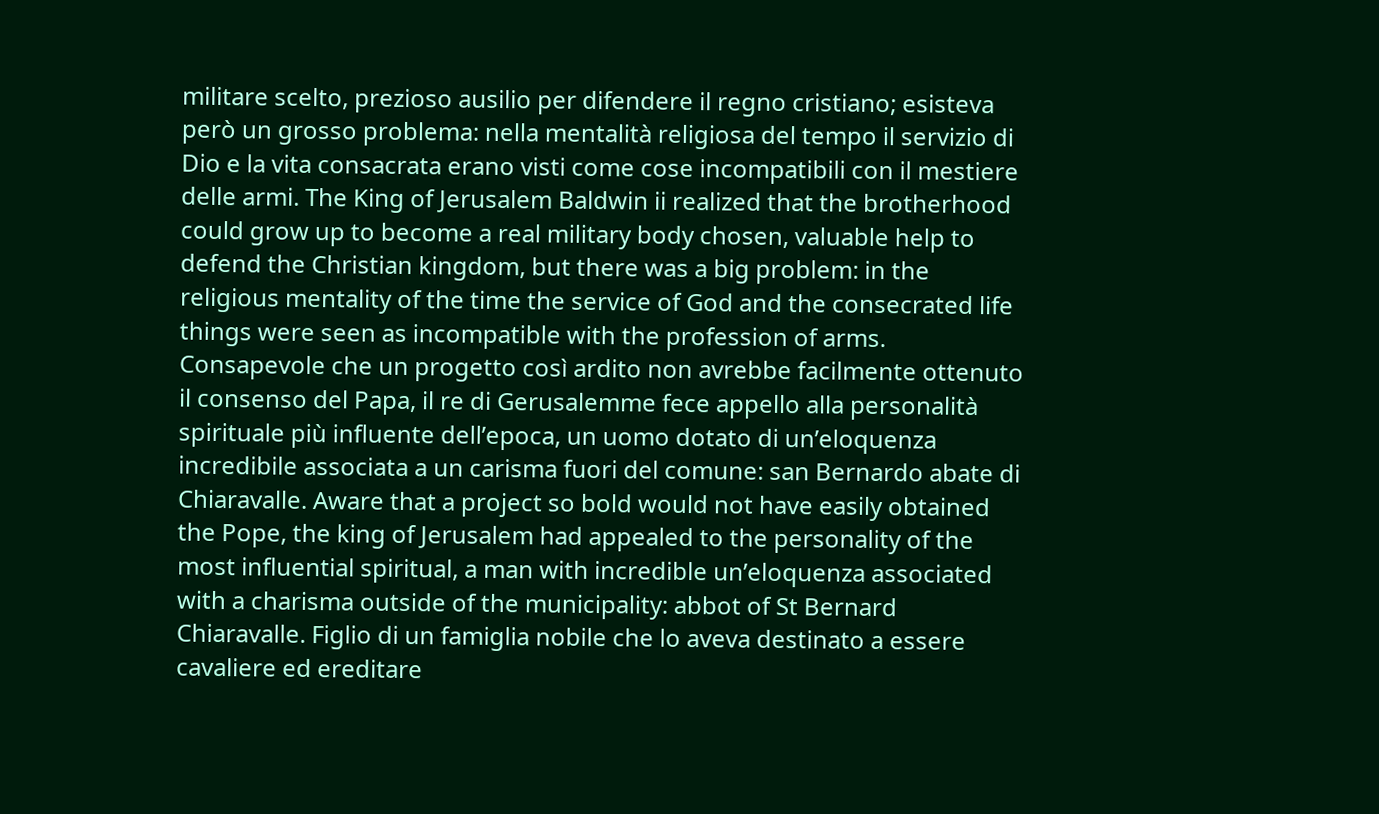militare scelto, prezioso ausilio per difendere il regno cristiano; esisteva però un grosso problema: nella mentalità religiosa del tempo il servizio di Dio e la vita consacrata erano visti come cose incompatibili con il mestiere delle armi. The King of Jerusalem Baldwin ii realized that the brotherhood could grow up to become a real military body chosen, valuable help to defend the Christian kingdom, but there was a big problem: in the religious mentality of the time the service of God and the consecrated life things were seen as incompatible with the profession of arms. Consapevole che un progetto così ardito non avrebbe facilmente ottenuto il consenso del Papa, il re di Gerusalemme fece appello alla personalità spirituale più influente dell’epoca, un uomo dotato di un’eloquenza incredibile associata a un carisma fuori del comune: san Bernardo abate di Chiaravalle. Aware that a project so bold would not have easily obtained the Pope, the king of Jerusalem had appealed to the personality of the most influential spiritual, a man with incredible un’eloquenza associated with a charisma outside of the municipality: abbot of St Bernard Chiaravalle. Figlio di un famiglia nobile che lo aveva destinato a essere cavaliere ed ereditare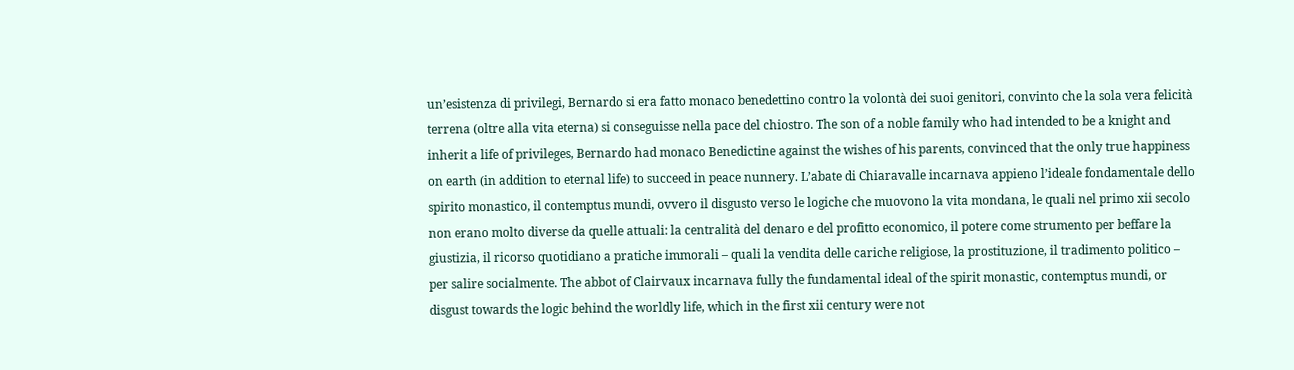un’esistenza di privilegi, Bernardo si era fatto monaco benedettino contro la volontà dei suoi genitori, convinto che la sola vera felicità terrena (oltre alla vita eterna) si conseguisse nella pace del chiostro. The son of a noble family who had intended to be a knight and inherit a life of privileges, Bernardo had monaco Benedictine against the wishes of his parents, convinced that the only true happiness on earth (in addition to eternal life) to succeed in peace nunnery. L’abate di Chiaravalle incarnava appieno l’ideale fondamentale dello spirito monastico, il contemptus mundi, ovvero il disgusto verso le logiche che muovono la vita mondana, le quali nel primo xii secolo non erano molto diverse da quelle attuali: la centralità del denaro e del profitto economico, il potere come strumento per beffare la giustizia, il ricorso quotidiano a pratiche immorali – quali la vendita delle cariche religiose, la prostituzione, il tradimento politico – per salire socialmente. The abbot of Clairvaux incarnava fully the fundamental ideal of the spirit monastic, contemptus mundi, or disgust towards the logic behind the worldly life, which in the first xii century were not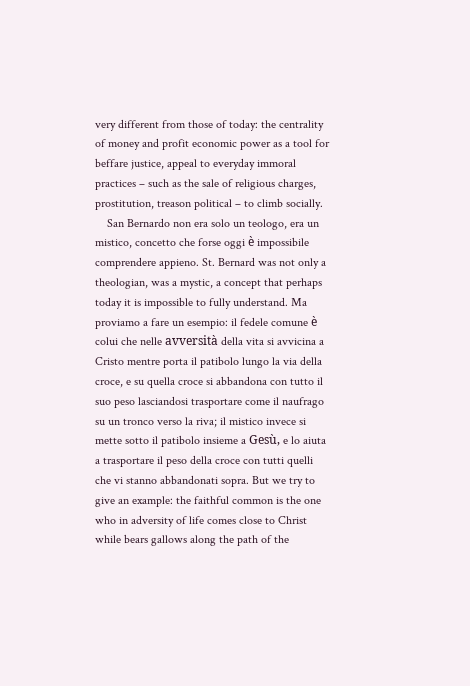very different from those of today: the centrality of money and profit economic power as a tool for beffare justice, appeal to everyday immoral practices – such as the sale of religious charges, prostitution, treason political – to climb socially.
    San Bernardo non era solo un teologo, era un mistico, concetto che forse oggi è impossibile comprendere appieno. St. Bernard was not only a theologian, was a mystic, a concept that perhaps today it is impossible to fully understand. Ma proviamo a fare un esempio: il fedele comune è colui che nelle avversità della vita si avvicina a Cristo mentre porta il patibolo lungo la via della croce, e su quella croce si abbandona con tutto il suo peso lasciandosi trasportare come il naufrago su un tronco verso la riva; il mistico invece si mette sotto il patibolo insieme a Gesù, e lo aiuta a trasportare il peso della croce con tutti quelli che vi stanno abbandonati sopra. But we try to give an example: the faithful common is the one who in adversity of life comes close to Christ while bears gallows along the path of the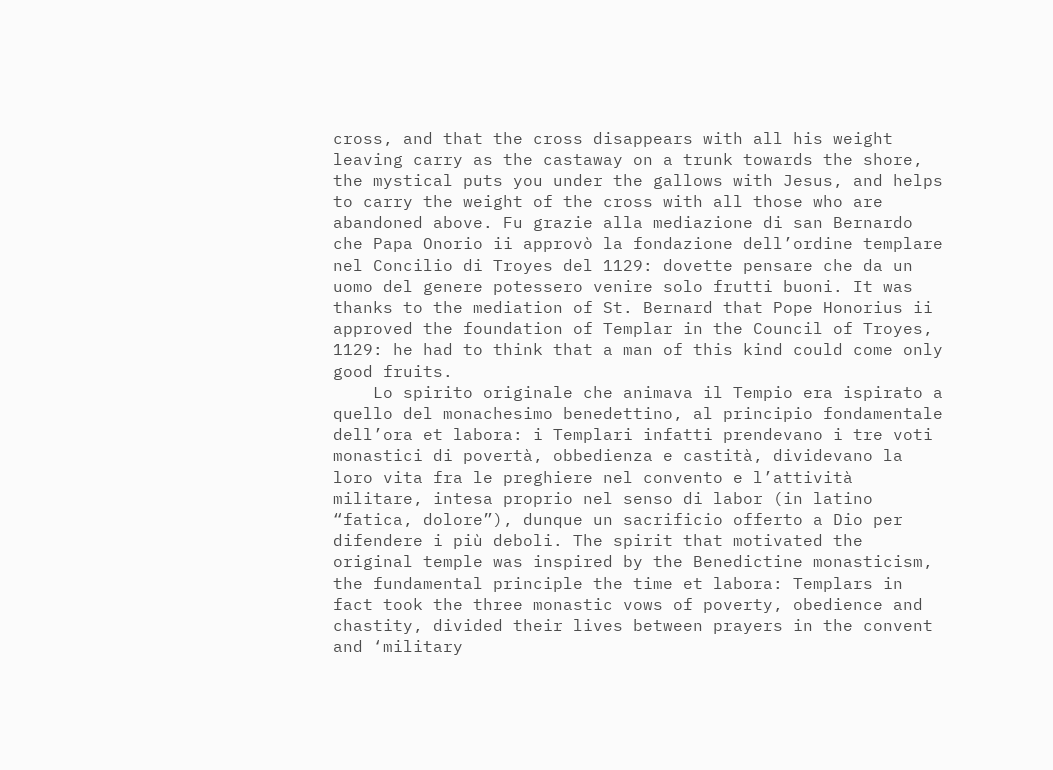cross, and that the cross disappears with all his weight leaving carry as the castaway on a trunk towards the shore, the mystical puts you under the gallows with Jesus, and helps to carry the weight of the cross with all those who are abandoned above. Fu grazie alla mediazione di san Bernardo che Papa Onorio ii approvò la fondazione dell’ordine templare nel Concilio di Troyes del 1129: dovette pensare che da un uomo del genere potessero venire solo frutti buoni. It was thanks to the mediation of St. Bernard that Pope Honorius ii approved the foundation of Templar in the Council of Troyes, 1129: he had to think that a man of this kind could come only good fruits.
    Lo spirito originale che animava il Tempio era ispirato a quello del monachesimo benedettino, al principio fondamentale dell’ora et labora: i Templari infatti prendevano i tre voti monastici di povertà, obbedienza e castità, dividevano la loro vita fra le preghiere nel convento e l’attività militare, intesa proprio nel senso di labor (in latino “fatica, dolore”), dunque un sacrificio offerto a Dio per difendere i più deboli. The spirit that motivated the original temple was inspired by the Benedictine monasticism, the fundamental principle the time et labora: Templars in fact took the three monastic vows of poverty, obedience and chastity, divided their lives between prayers in the convent and ‘military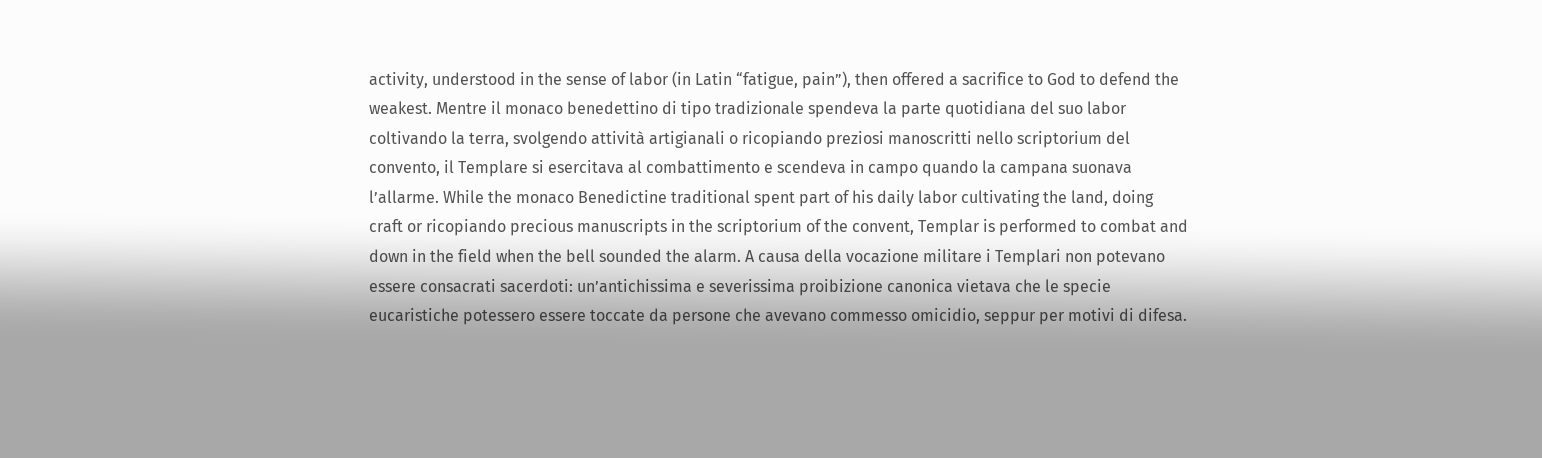activity, understood in the sense of labor (in Latin “fatigue, pain”), then offered a sacrifice to God to defend the weakest. Mentre il monaco benedettino di tipo tradizionale spendeva la parte quotidiana del suo labor coltivando la terra, svolgendo attività artigianali o ricopiando preziosi manoscritti nello scriptorium del convento, il Templare si esercitava al combattimento e scendeva in campo quando la campana suonava l’allarme. While the monaco Benedictine traditional spent part of his daily labor cultivating the land, doing craft or ricopiando precious manuscripts in the scriptorium of the convent, Templar is performed to combat and down in the field when the bell sounded the alarm. A causa della vocazione militare i Templari non potevano essere consacrati sacerdoti: un’antichissima e severissima proibizione canonica vietava che le specie eucaristiche potessero essere toccate da persone che avevano commesso omicidio, seppur per motivi di difesa.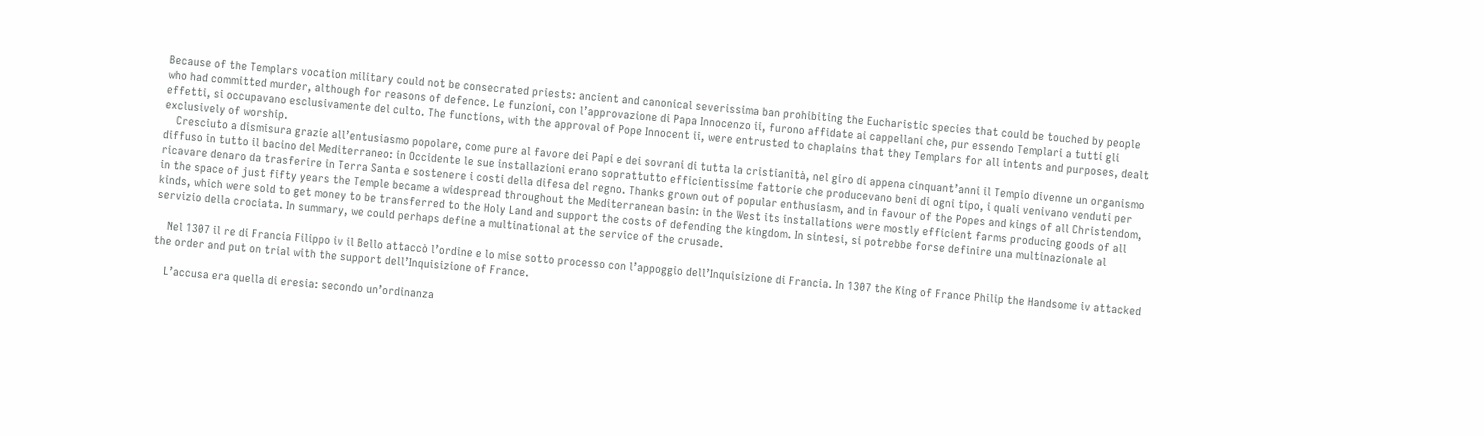Because of the Templars vocation military could not be consecrated priests: ancient and canonical severissima ban prohibiting the Eucharistic species that could be touched by people who had committed murder, although for reasons of defence. Le funzioni, con l’approvazione di Papa Innocenzo ii, furono affidate ai cappellani che, pur essendo Templari a tutti gli effetti, si occupavano esclusivamente del culto. The functions, with the approval of Pope Innocent ii, were entrusted to chaplains that they Templars for all intents and purposes, dealt exclusively of worship.
    Cresciuto a dismisura grazie all’entusiasmo popolare, come pure al favore dei Papi e dei sovrani di tutta la cristianità, nel giro di appena cinquant’anni il Tempio divenne un organismo diffuso in tutto il bacino del Mediterraneo: in Occidente le sue installazioni erano soprattutto efficientissime fattorie che producevano beni di ogni tipo, i quali venivano venduti per ricavare denaro da trasferire in Terra Santa e sostenere i costi della difesa del regno. Thanks grown out of popular enthusiasm, and in favour of the Popes and kings of all Christendom, in the space of just fifty years the Temple became a widespread throughout the Mediterranean basin: in the West its installations were mostly efficient farms producing goods of all kinds, which were sold to get money to be transferred to the Holy Land and support the costs of defending the kingdom. In sintesi, si potrebbe forse definire una multinazionale al servizio della crociata. In summary, we could perhaps define a multinational at the service of the crusade.

    Nel 1307 il re di Francia Filippo iv il Bello attaccò l’ordine e lo mise sotto processo con l’appoggio dell’Inquisizione di Francia. In 1307 the King of France Philip the Handsome iv attacked the order and put on trial with the support dell’Inquisizione of France.

    L’accusa era quella di eresia: secondo un’ordinanza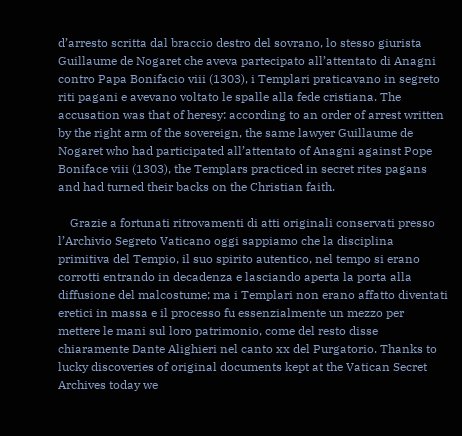d’arresto scritta dal braccio destro del sovrano, lo stesso giurista Guillaume de Nogaret che aveva partecipato all’attentato di Anagni contro Papa Bonifacio viii (1303), i Templari praticavano in segreto riti pagani e avevano voltato le spalle alla fede cristiana. The accusation was that of heresy: according to an order of arrest written by the right arm of the sovereign, the same lawyer Guillaume de Nogaret who had participated all’attentato of Anagni against Pope Boniface viii (1303), the Templars practiced in secret rites pagans and had turned their backs on the Christian faith.

    Grazie a fortunati ritrovamenti di atti originali conservati presso l’Archivio Segreto Vaticano oggi sappiamo che la disciplina primitiva del Tempio, il suo spirito autentico, nel tempo si erano corrotti entrando in decadenza e lasciando aperta la porta alla diffusione del malcostume; ma i Templari non erano affatto diventati eretici in massa e il processo fu essenzialmente un mezzo per mettere le mani sul loro patrimonio, come del resto disse chiaramente Dante Alighieri nel canto xx del Purgatorio. Thanks to lucky discoveries of original documents kept at the Vatican Secret Archives today we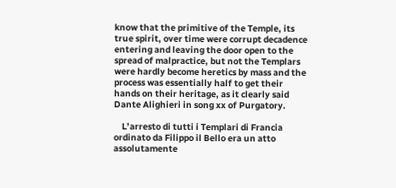know that the primitive of the Temple, its true spirit, over time were corrupt decadence entering and leaving the door open to the spread of malpractice, but not the Templars were hardly become heretics by mass and the process was essentially half to get their hands on their heritage, as it clearly said Dante Alighieri in song xx of Purgatory.

    L’arresto di tutti i Templari di Francia ordinato da Filippo il Bello era un atto assolutamente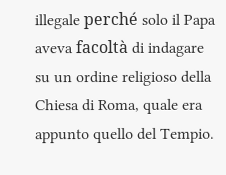illegale perché solo il Papa aveva facoltà di indagare su un ordine religioso della Chiesa di Roma, quale era appunto quello del Tempio.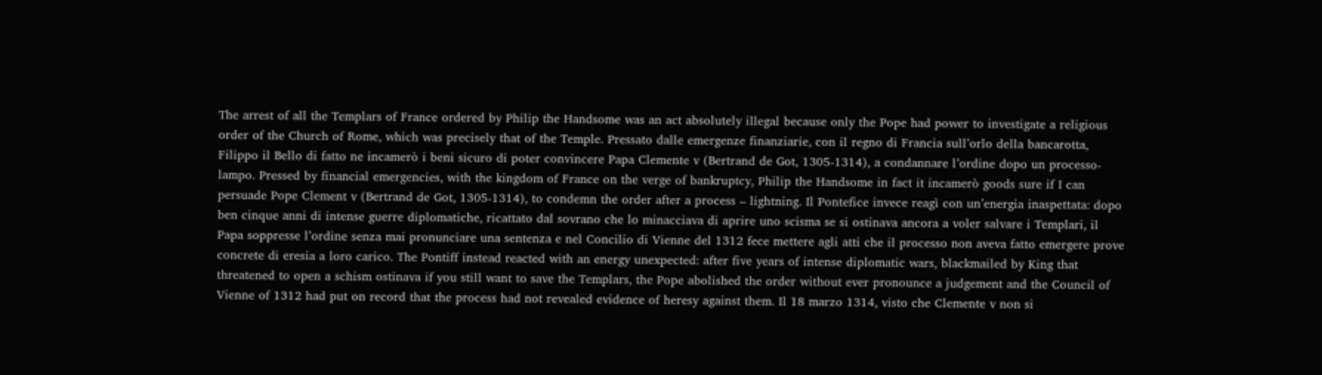The arrest of all the Templars of France ordered by Philip the Handsome was an act absolutely illegal because only the Pope had power to investigate a religious order of the Church of Rome, which was precisely that of the Temple. Pressato dalle emergenze finanziarie, con il regno di Francia sull’orlo della bancarotta, Filippo il Bello di fatto ne incamerò i beni sicuro di poter convincere Papa Clemente v (Bertrand de Got, 1305-1314), a condannare l’ordine dopo un processo-lampo. Pressed by financial emergencies, with the kingdom of France on the verge of bankruptcy, Philip the Handsome in fact it incamerò goods sure if I can persuade Pope Clement v (Bertrand de Got, 1305-1314), to condemn the order after a process – lightning. Il Pontefice invece reagì con un’energia inaspettata: dopo ben cinque anni di intense guerre diplomatiche, ricattato dal sovrano che lo minacciava di aprire uno scisma se si ostinava ancora a voler salvare i Templari, il Papa soppresse l’ordine senza mai pronunciare una sentenza e nel Concilio di Vienne del 1312 fece mettere agli atti che il processo non aveva fatto emergere prove concrete di eresia a loro carico. The Pontiff instead reacted with an energy unexpected: after five years of intense diplomatic wars, blackmailed by King that threatened to open a schism ostinava if you still want to save the Templars, the Pope abolished the order without ever pronounce a judgement and the Council of Vienne of 1312 had put on record that the process had not revealed evidence of heresy against them. Il 18 marzo 1314, visto che Clemente v non si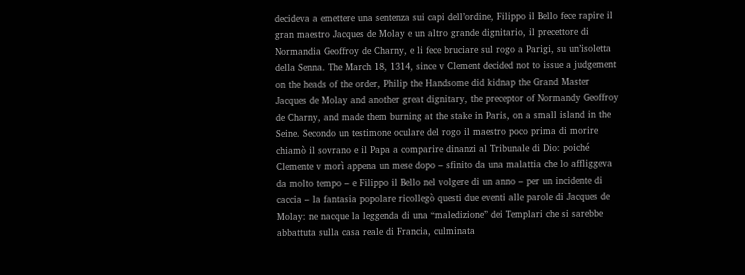decideva a emettere una sentenza sui capi dell’ordine, Filippo il Bello fece rapire il gran maestro Jacques de Molay e un altro grande dignitario, il precettore di Normandia Geoffroy de Charny, e li fece bruciare sul rogo a Parigi, su un’isoletta della Senna. The March 18, 1314, since v Clement decided not to issue a judgement on the heads of the order, Philip the Handsome did kidnap the Grand Master Jacques de Molay and another great dignitary, the preceptor of Normandy Geoffroy de Charny, and made them burning at the stake in Paris, on a small island in the Seine. Secondo un testimone oculare del rogo il maestro poco prima di morire chiamò il sovrano e il Papa a comparire dinanzi al Tribunale di Dio: poiché Clemente v morì appena un mese dopo – sfinito da una malattia che lo affliggeva da molto tempo – e Filippo il Bello nel volgere di un anno – per un incidente di caccia – la fantasia popolare ricollegò questi due eventi alle parole di Jacques de Molay: ne nacque la leggenda di una “maledizione” dei Templari che si sarebbe abbattuta sulla casa reale di Francia, culminata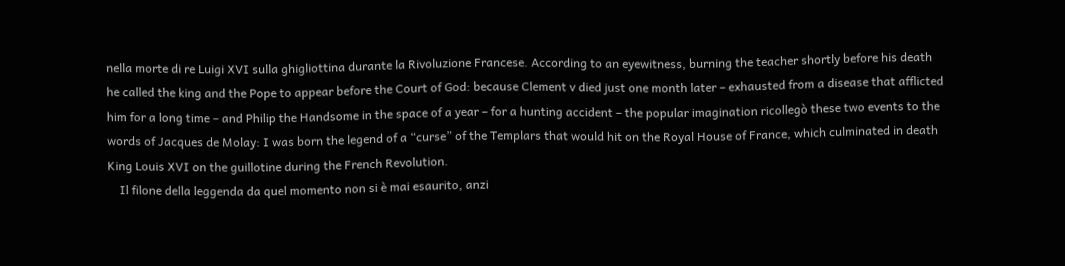nella morte di re Luigi XVI sulla ghigliottina durante la Rivoluzione Francese. According to an eyewitness, burning the teacher shortly before his death he called the king and the Pope to appear before the Court of God: because Clement v died just one month later – exhausted from a disease that afflicted him for a long time – and Philip the Handsome in the space of a year – for a hunting accident – the popular imagination ricollegò these two events to the words of Jacques de Molay: I was born the legend of a “curse” of the Templars that would hit on the Royal House of France, which culminated in death King Louis XVI on the guillotine during the French Revolution.
    Il filone della leggenda da quel momento non si è mai esaurito, anzi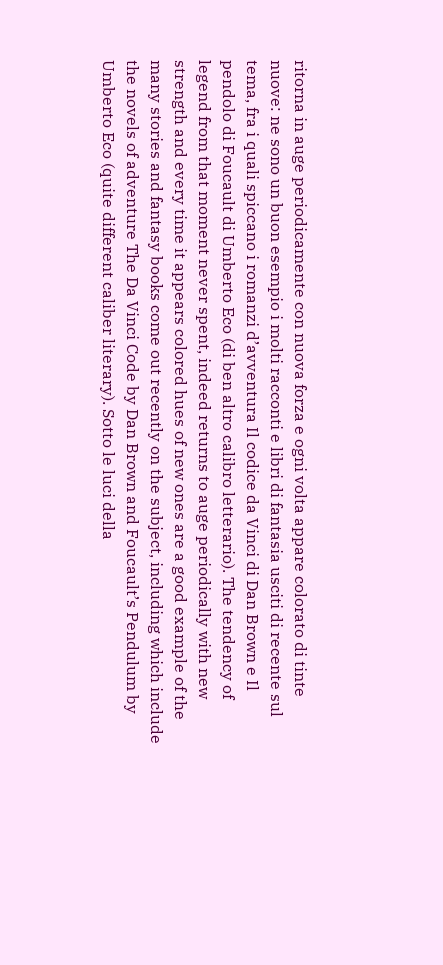ritorna in auge periodicamente con nuova forza e ogni volta appare colorato di tinte nuove: ne sono un buon esempio i molti racconti e libri di fantasia usciti di recente sul tema, fra i quali spiccano i romanzi d’avventura Il codice da Vinci di Dan Brown e Il pendolo di Foucault di Umberto Eco (di ben altro calibro letterario). The tendency of legend from that moment never spent, indeed returns to auge periodically with new strength and every time it appears colored hues of new ones are a good example of the many stories and fantasy books come out recently on the subject, including which include the novels of adventure The Da Vinci Code by Dan Brown and Foucault’s Pendulum by Umberto Eco (quite different caliber literary). Sotto le luci della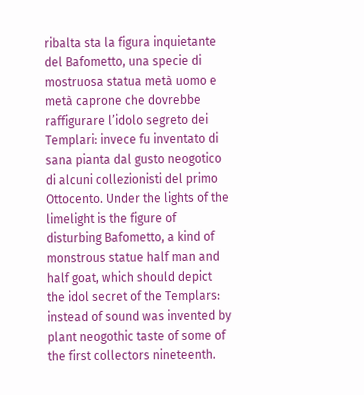ribalta sta la figura inquietante del Bafometto, una specie di mostruosa statua metà uomo e metà caprone che dovrebbe raffigurare l’idolo segreto dei Templari: invece fu inventato di sana pianta dal gusto neogotico di alcuni collezionisti del primo Ottocento. Under the lights of the limelight is the figure of disturbing Bafometto, a kind of monstrous statue half man and half goat, which should depict the idol secret of the Templars: instead of sound was invented by plant neogothic taste of some of the first collectors nineteenth.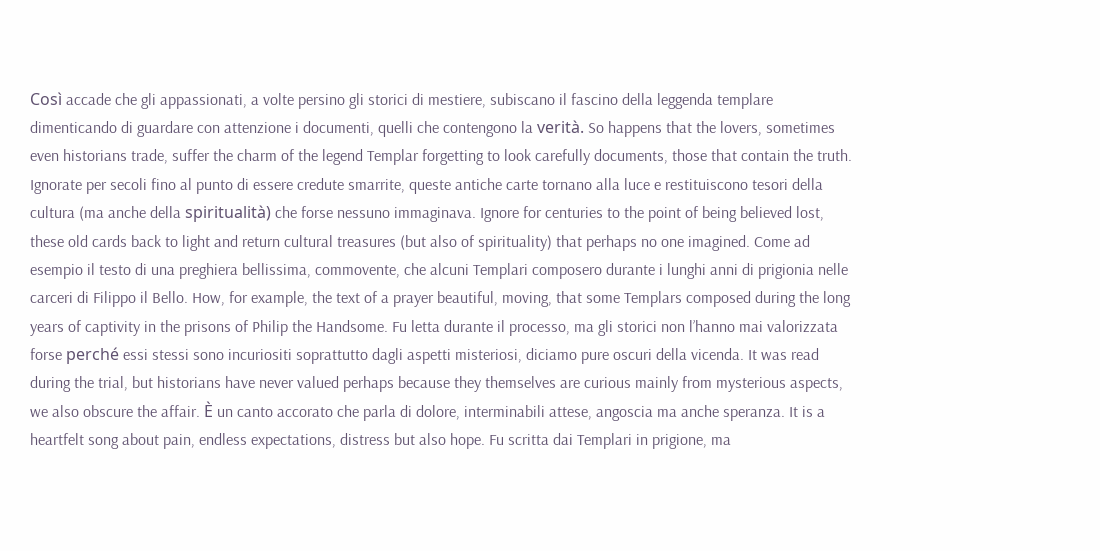Così accade che gli appassionati, a volte persino gli storici di mestiere, subiscano il fascino della leggenda templare dimenticando di guardare con attenzione i documenti, quelli che contengono la verità. So happens that the lovers, sometimes even historians trade, suffer the charm of the legend Templar forgetting to look carefully documents, those that contain the truth. Ignorate per secoli fino al punto di essere credute smarrite, queste antiche carte tornano alla luce e restituiscono tesori della cultura (ma anche della spiritualità) che forse nessuno immaginava. Ignore for centuries to the point of being believed lost, these old cards back to light and return cultural treasures (but also of spirituality) that perhaps no one imagined. Come ad esempio il testo di una preghiera bellissima, commovente, che alcuni Templari composero durante i lunghi anni di prigionia nelle carceri di Filippo il Bello. How, for example, the text of a prayer beautiful, moving, that some Templars composed during the long years of captivity in the prisons of Philip the Handsome. Fu letta durante il processo, ma gli storici non l’hanno mai valorizzata forse perché essi stessi sono incuriositi soprattutto dagli aspetti misteriosi, diciamo pure oscuri della vicenda. It was read during the trial, but historians have never valued perhaps because they themselves are curious mainly from mysterious aspects, we also obscure the affair. È un canto accorato che parla di dolore, interminabili attese, angoscia ma anche speranza. It is a heartfelt song about pain, endless expectations, distress but also hope. Fu scritta dai Templari in prigione, ma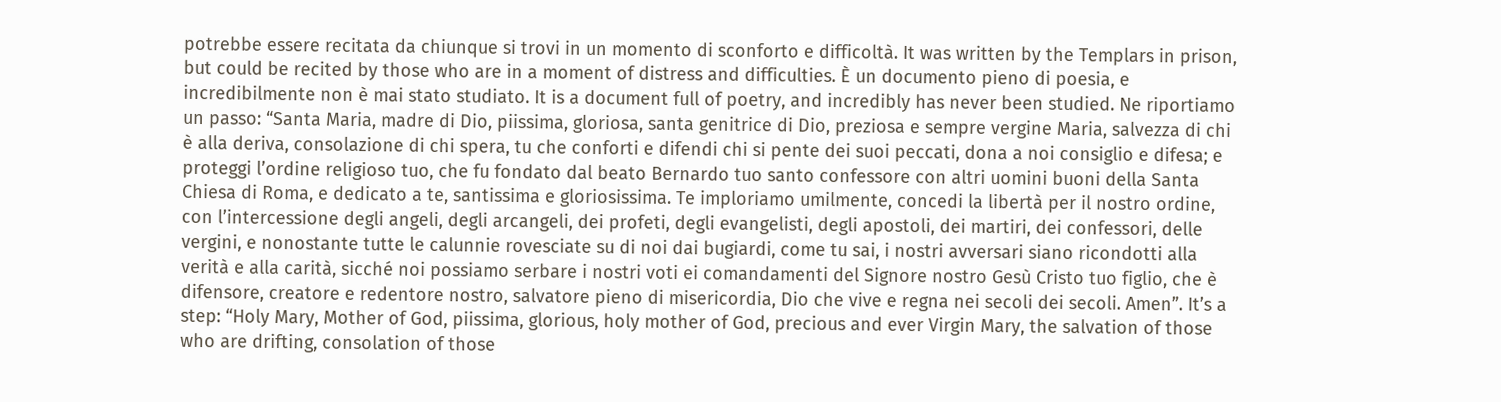potrebbe essere recitata da chiunque si trovi in un momento di sconforto e difficoltà. It was written by the Templars in prison, but could be recited by those who are in a moment of distress and difficulties. È un documento pieno di poesia, e incredibilmente non è mai stato studiato. It is a document full of poetry, and incredibly has never been studied. Ne riportiamo un passo: “Santa Maria, madre di Dio, piissima, gloriosa, santa genitrice di Dio, preziosa e sempre vergine Maria, salvezza di chi è alla deriva, consolazione di chi spera, tu che conforti e difendi chi si pente dei suoi peccati, dona a noi consiglio e difesa; e proteggi l’ordine religioso tuo, che fu fondato dal beato Bernardo tuo santo confessore con altri uomini buoni della Santa Chiesa di Roma, e dedicato a te, santissima e gloriosissima. Te imploriamo umilmente, concedi la libertà per il nostro ordine, con l’intercessione degli angeli, degli arcangeli, dei profeti, degli evangelisti, degli apostoli, dei martiri, dei confessori, delle vergini, e nonostante tutte le calunnie rovesciate su di noi dai bugiardi, come tu sai, i nostri avversari siano ricondotti alla verità e alla carità, sicché noi possiamo serbare i nostri voti ei comandamenti del Signore nostro Gesù Cristo tuo figlio, che è difensore, creatore e redentore nostro, salvatore pieno di misericordia, Dio che vive e regna nei secoli dei secoli. Amen”. It’s a step: “Holy Mary, Mother of God, piissima, glorious, holy mother of God, precious and ever Virgin Mary, the salvation of those who are drifting, consolation of those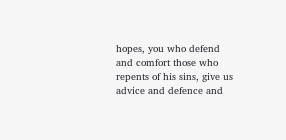hopes, you who defend and comfort those who repents of his sins, give us advice and defence and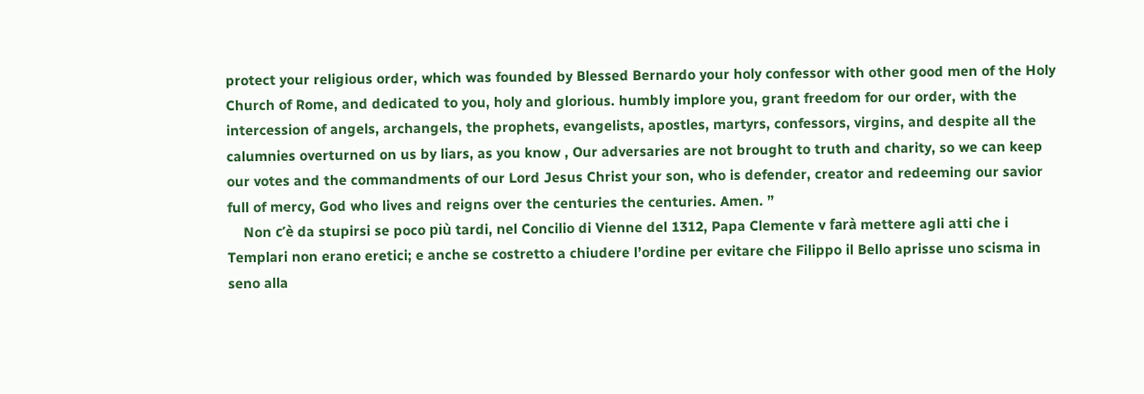protect your religious order, which was founded by Blessed Bernardo your holy confessor with other good men of the Holy Church of Rome, and dedicated to you, holy and glorious. humbly implore you, grant freedom for our order, with the intercession of angels, archangels, the prophets, evangelists, apostles, martyrs, confessors, virgins, and despite all the calumnies overturned on us by liars, as you know , Our adversaries are not brought to truth and charity, so we can keep our votes and the commandments of our Lord Jesus Christ your son, who is defender, creator and redeeming our savior full of mercy, God who lives and reigns over the centuries the centuries. Amen. ”
    Non c’è da stupirsi se poco più tardi, nel Concilio di Vienne del 1312, Papa Clemente v farà mettere agli atti che i Templari non erano eretici; e anche se costretto a chiudere l’ordine per evitare che Filippo il Bello aprisse uno scisma in seno alla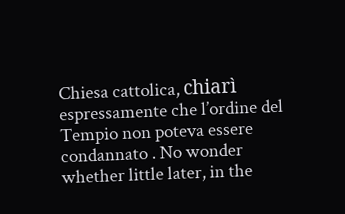Chiesa cattolica, chiarì espressamente che l’ordine del Tempio non poteva essere condannato . No wonder whether little later, in the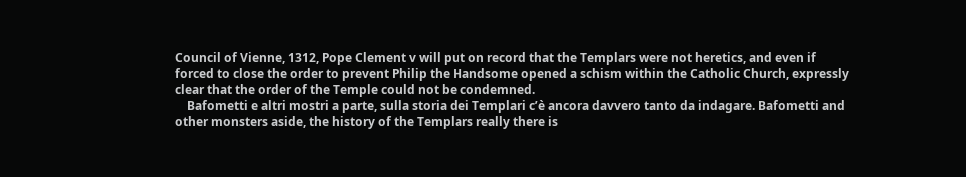Council of Vienne, 1312, Pope Clement v will put on record that the Templars were not heretics, and even if forced to close the order to prevent Philip the Handsome opened a schism within the Catholic Church, expressly clear that the order of the Temple could not be condemned.
    Bafometti e altri mostri a parte, sulla storia dei Templari c’è ancora davvero tanto da indagare. Bafometti and other monsters aside, the history of the Templars really there is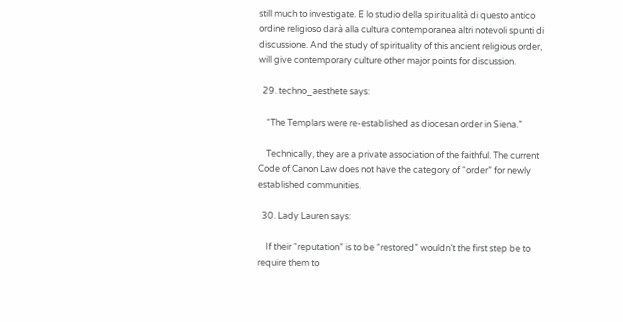still much to investigate. E lo studio della spiritualità di questo antico ordine religioso darà alla cultura contemporanea altri notevoli spunti di discussione. And the study of spirituality of this ancient religious order, will give contemporary culture other major points for discussion.

  29. techno_aesthete says:

    “The Templars were re-established as diocesan order in Siena.”

    Technically, they are a private association of the faithful. The current Code of Canon Law does not have the category of “order” for newly established communities.

  30. Lady Lauren says:

    If their “reputation” is to be “restored” wouldn’t the first step be to require them to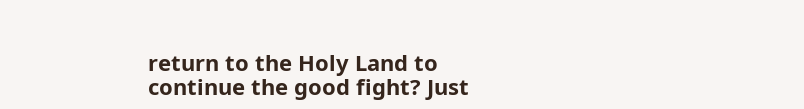return to the Holy Land to continue the good fight? Just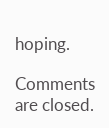hoping.

Comments are closed.